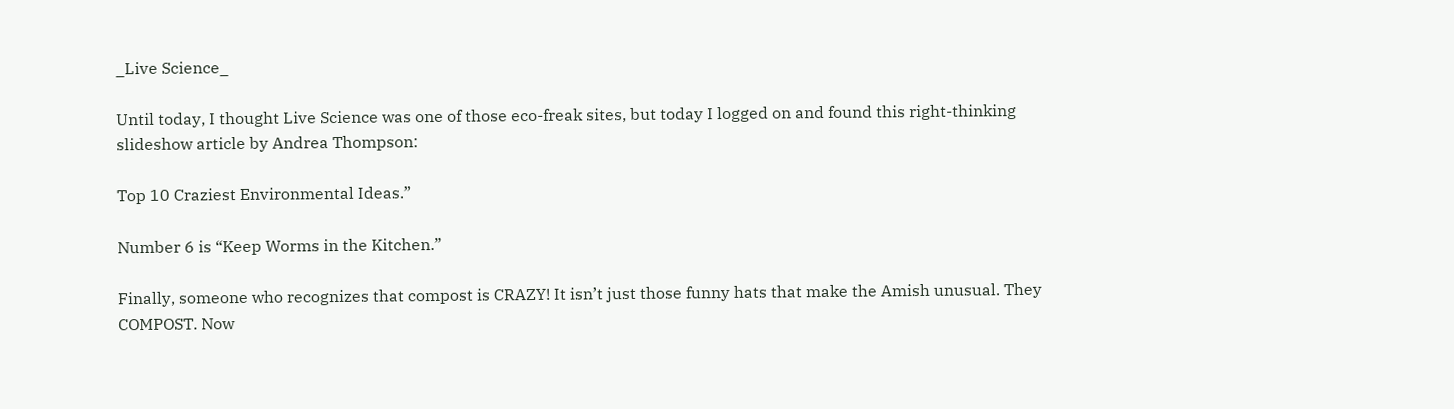_Live Science_

Until today, I thought Live Science was one of those eco-freak sites, but today I logged on and found this right-thinking slideshow article by Andrea Thompson:

Top 10 Craziest Environmental Ideas.”

Number 6 is “Keep Worms in the Kitchen.”

Finally, someone who recognizes that compost is CRAZY! It isn’t just those funny hats that make the Amish unusual. They COMPOST. Now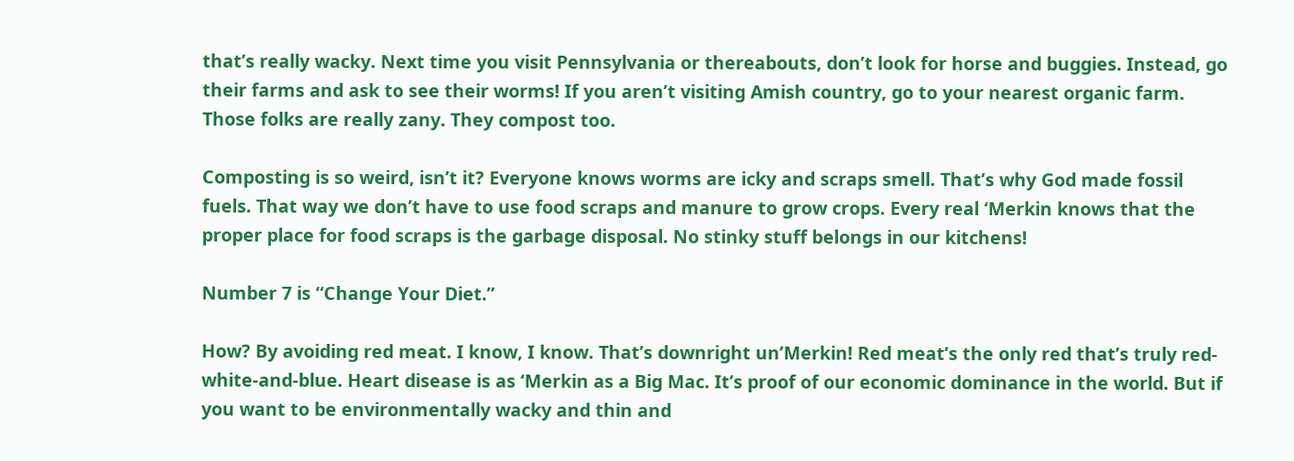that’s really wacky. Next time you visit Pennsylvania or thereabouts, don’t look for horse and buggies. Instead, go their farms and ask to see their worms! If you aren’t visiting Amish country, go to your nearest organic farm. Those folks are really zany. They compost too.

Composting is so weird, isn’t it? Everyone knows worms are icky and scraps smell. That’s why God made fossil fuels. That way we don’t have to use food scraps and manure to grow crops. Every real ‘Merkin knows that the proper place for food scraps is the garbage disposal. No stinky stuff belongs in our kitchens!

Number 7 is “Change Your Diet.”

How? By avoiding red meat. I know, I know. That’s downright un’Merkin! Red meat’s the only red that’s truly red-white-and-blue. Heart disease is as ‘Merkin as a Big Mac. It’s proof of our economic dominance in the world. But if you want to be environmentally wacky and thin and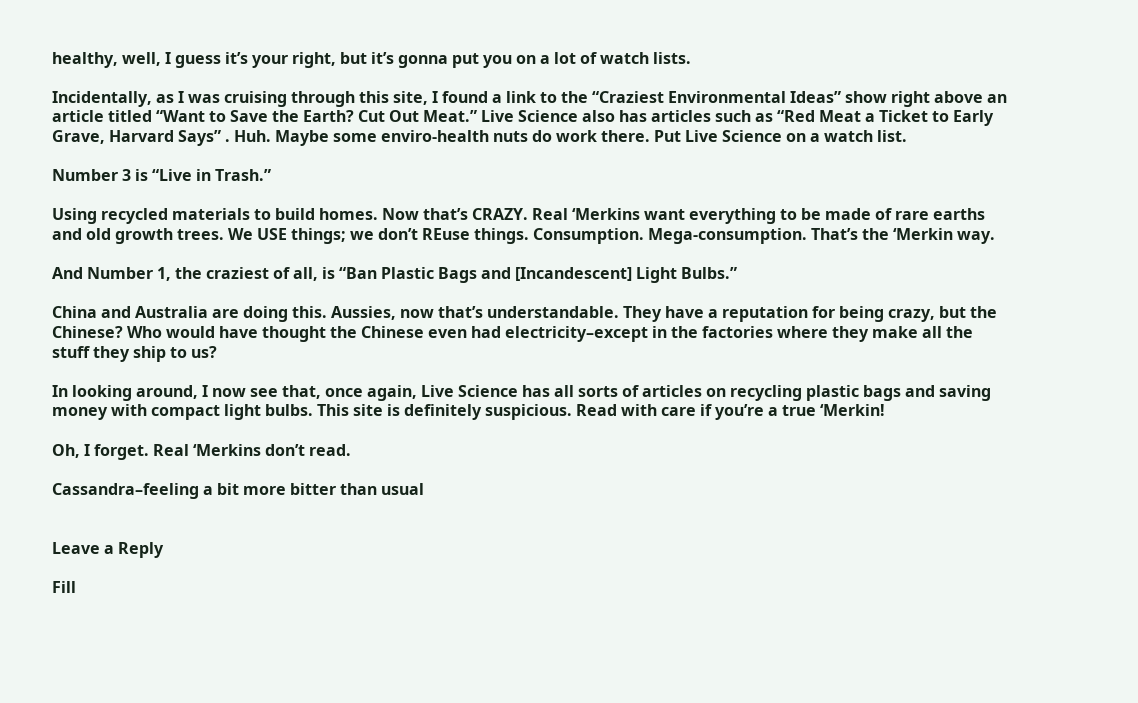healthy, well, I guess it’s your right, but it’s gonna put you on a lot of watch lists.

Incidentally, as I was cruising through this site, I found a link to the “Craziest Environmental Ideas” show right above an article titled “Want to Save the Earth? Cut Out Meat.” Live Science also has articles such as “Red Meat a Ticket to Early Grave, Harvard Says” . Huh. Maybe some enviro-health nuts do work there. Put Live Science on a watch list.

Number 3 is “Live in Trash.”

Using recycled materials to build homes. Now that’s CRAZY. Real ‘Merkins want everything to be made of rare earths and old growth trees. We USE things; we don’t REuse things. Consumption. Mega-consumption. That’s the ‘Merkin way.

And Number 1, the craziest of all, is “Ban Plastic Bags and [Incandescent] Light Bulbs.”

China and Australia are doing this. Aussies, now that’s understandable. They have a reputation for being crazy, but the Chinese? Who would have thought the Chinese even had electricity–except in the factories where they make all the stuff they ship to us?

In looking around, I now see that, once again, Live Science has all sorts of articles on recycling plastic bags and saving money with compact light bulbs. This site is definitely suspicious. Read with care if you’re a true ‘Merkin!

Oh, I forget. Real ‘Merkins don’t read.

Cassandra–feeling a bit more bitter than usual


Leave a Reply

Fill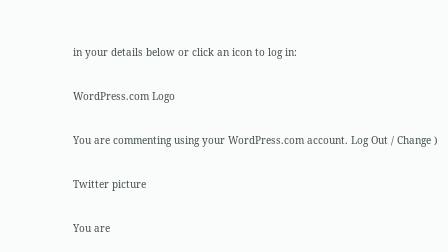in your details below or click an icon to log in:

WordPress.com Logo

You are commenting using your WordPress.com account. Log Out / Change )

Twitter picture

You are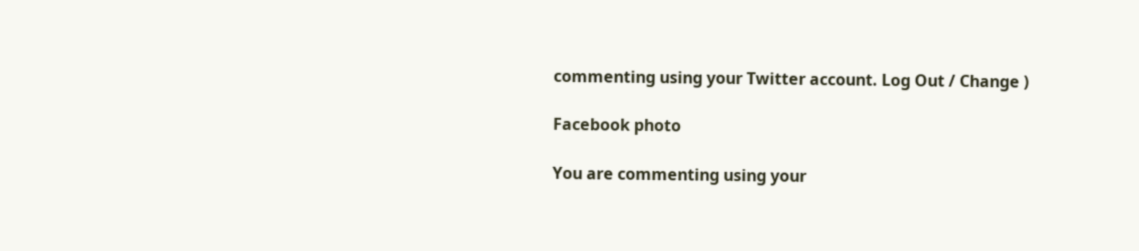commenting using your Twitter account. Log Out / Change )

Facebook photo

You are commenting using your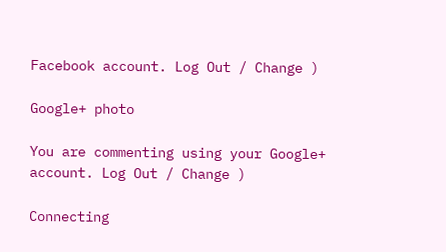Facebook account. Log Out / Change )

Google+ photo

You are commenting using your Google+ account. Log Out / Change )

Connecting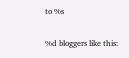to %s

%d bloggers like this: